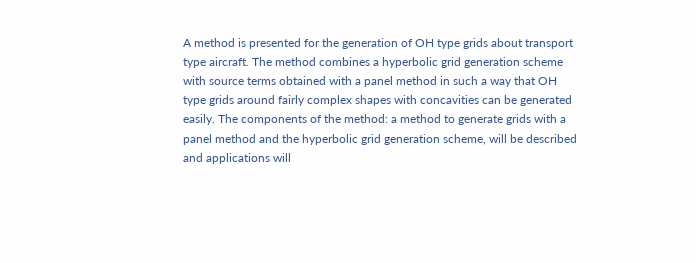A method is presented for the generation of OH type grids about transport type aircraft. The method combines a hyperbolic grid generation scheme with source terms obtained with a panel method in such a way that OH type grids around fairly complex shapes with concavities can be generated easily. The components of the method: a method to generate grids with a panel method and the hyperbolic grid generation scheme, will be described and applications will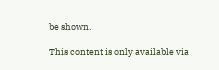be shown.

This content is only available via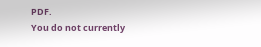PDF.
You do not currently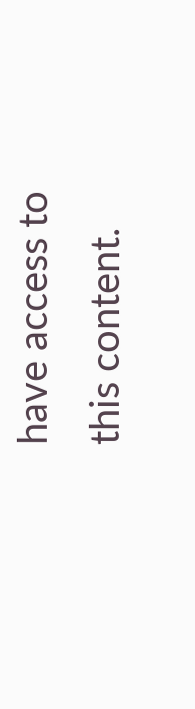have access to this content.